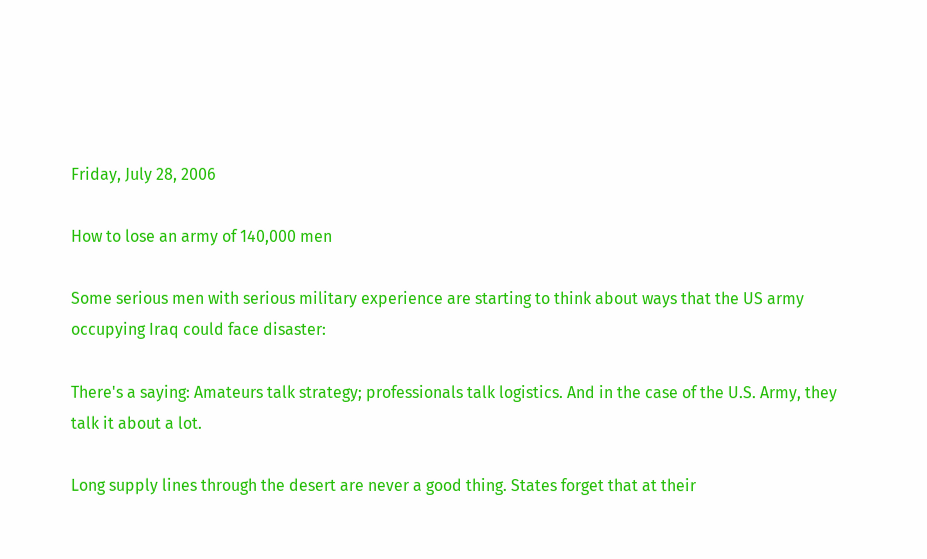Friday, July 28, 2006

How to lose an army of 140,000 men

Some serious men with serious military experience are starting to think about ways that the US army occupying Iraq could face disaster:

There's a saying: Amateurs talk strategy; professionals talk logistics. And in the case of the U.S. Army, they talk it about a lot.

Long supply lines through the desert are never a good thing. States forget that at their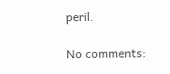peril.

No comments: